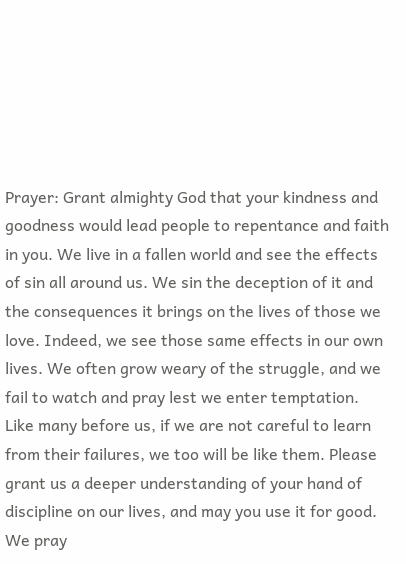Prayer: Grant almighty God that your kindness and goodness would lead people to repentance and faith in you. We live in a fallen world and see the effects of sin all around us. We sin the deception of it and the consequences it brings on the lives of those we love. Indeed, we see those same effects in our own lives. We often grow weary of the struggle, and we fail to watch and pray lest we enter temptation. Like many before us, if we are not careful to learn from their failures, we too will be like them. Please grant us a deeper understanding of your hand of discipline on our lives, and may you use it for good. We pray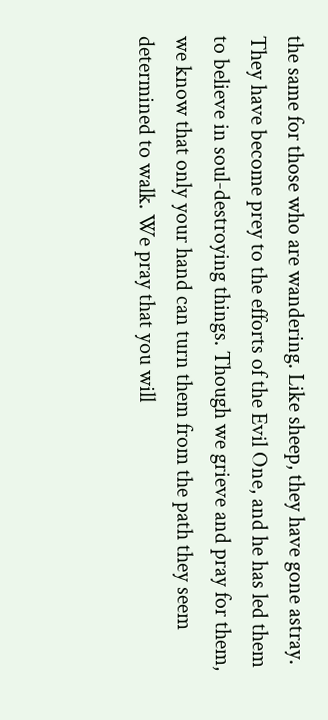the same for those who are wandering. Like sheep, they have gone astray. They have become prey to the efforts of the Evil One, and he has led them to believe in soul-destroying things. Though we grieve and pray for them, we know that only your hand can turn them from the path they seem determined to walk. We pray that you will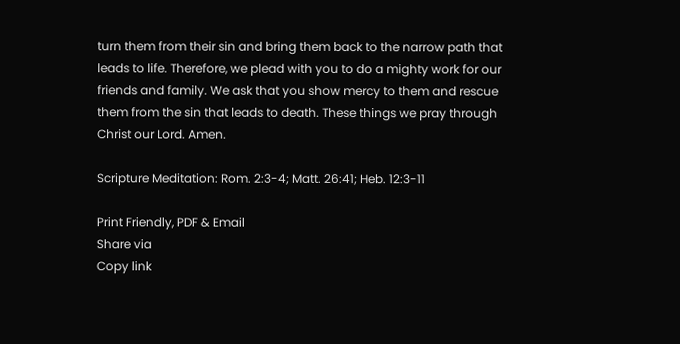turn them from their sin and bring them back to the narrow path that leads to life. Therefore, we plead with you to do a mighty work for our friends and family. We ask that you show mercy to them and rescue them from the sin that leads to death. These things we pray through Christ our Lord. Amen.

Scripture Meditation: Rom. 2:3-4; Matt. 26:41; Heb. 12:3-11

Print Friendly, PDF & Email
Share via
Copy link